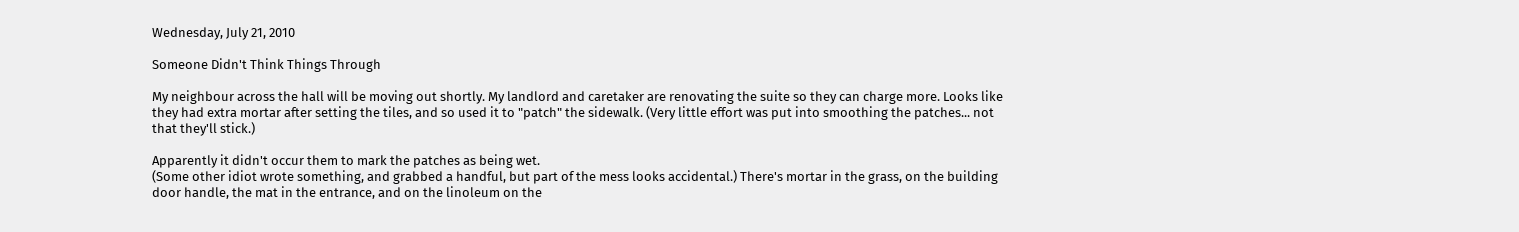Wednesday, July 21, 2010

Someone Didn't Think Things Through

My neighbour across the hall will be moving out shortly. My landlord and caretaker are renovating the suite so they can charge more. Looks like they had extra mortar after setting the tiles, and so used it to "patch" the sidewalk. (Very little effort was put into smoothing the patches... not that they'll stick.)

Apparently it didn't occur them to mark the patches as being wet.
(Some other idiot wrote something, and grabbed a handful, but part of the mess looks accidental.) There's mortar in the grass, on the building door handle, the mat in the entrance, and on the linoleum on the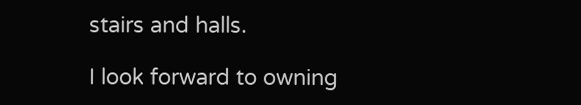stairs and halls.

I look forward to owning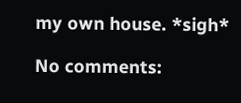my own house. *sigh*

No comments: